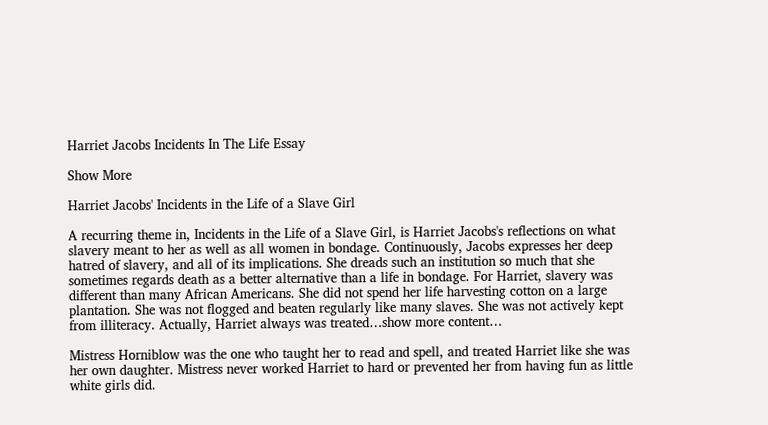Harriet Jacobs Incidents In The Life Essay

Show More

Harriet Jacobs' Incidents in the Life of a Slave Girl

A recurring theme in, Incidents in the Life of a Slave Girl, is Harriet Jacobs's reflections on what slavery meant to her as well as all women in bondage. Continuously, Jacobs expresses her deep hatred of slavery, and all of its implications. She dreads such an institution so much that she sometimes regards death as a better alternative than a life in bondage. For Harriet, slavery was different than many African Americans. She did not spend her life harvesting cotton on a large plantation. She was not flogged and beaten regularly like many slaves. She was not actively kept from illiteracy. Actually, Harriet always was treated…show more content…

Mistress Horniblow was the one who taught her to read and spell, and treated Harriet like she was her own daughter. Mistress never worked Harriet to hard or prevented her from having fun as little white girls did.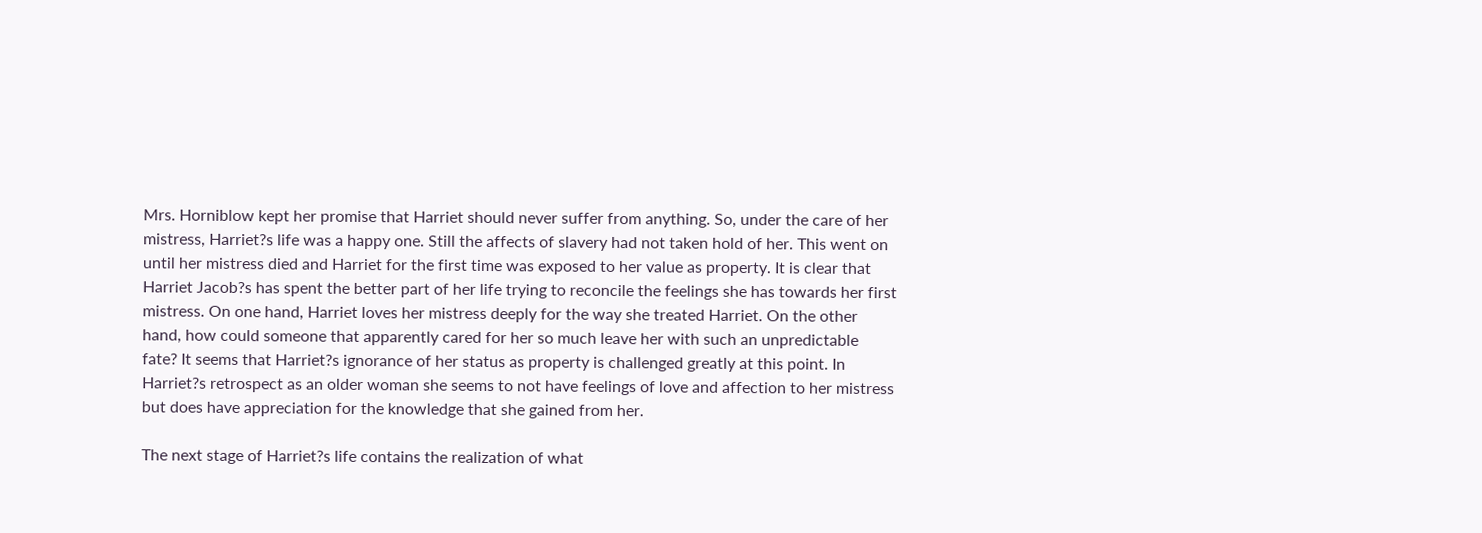Mrs. Horniblow kept her promise that Harriet should never suffer from anything. So, under the care of her mistress, Harriet?s life was a happy one. Still the affects of slavery had not taken hold of her. This went on until her mistress died and Harriet for the first time was exposed to her value as property. It is clear that Harriet Jacob?s has spent the better part of her life trying to reconcile the feelings she has towards her first mistress. On one hand, Harriet loves her mistress deeply for the way she treated Harriet. On the other hand, how could someone that apparently cared for her so much leave her with such an unpredictable fate? It seems that Harriet?s ignorance of her status as property is challenged greatly at this point. In Harriet?s retrospect as an older woman she seems to not have feelings of love and affection to her mistress but does have appreciation for the knowledge that she gained from her.

The next stage of Harriet?s life contains the realization of what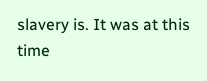slavery is. It was at this time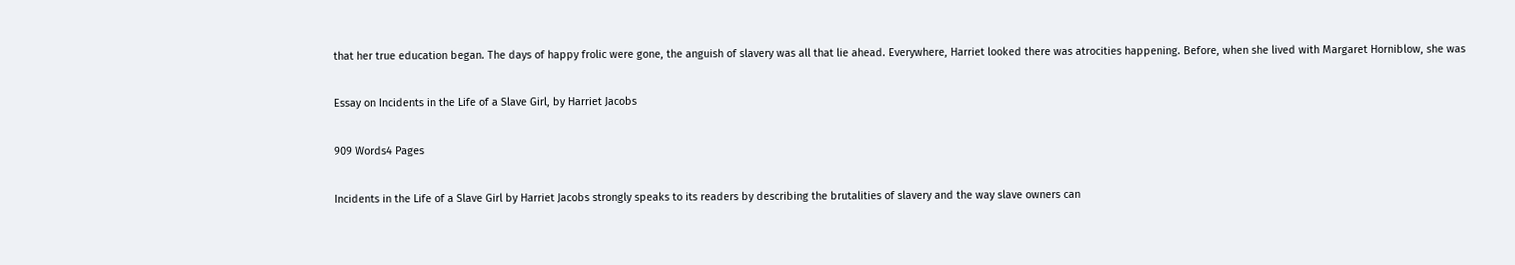that her true education began. The days of happy frolic were gone, the anguish of slavery was all that lie ahead. Everywhere, Harriet looked there was atrocities happening. Before, when she lived with Margaret Horniblow, she was

Essay on Incidents in the Life of a Slave Girl, by Harriet Jacobs

909 Words4 Pages

Incidents in the Life of a Slave Girl by Harriet Jacobs strongly speaks to its readers by describing the brutalities of slavery and the way slave owners can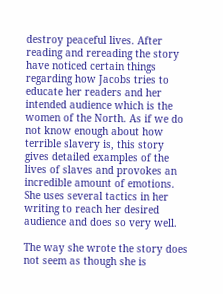destroy peaceful lives. After reading and rereading the story have noticed certain things regarding how Jacobs tries to educate her readers and her intended audience which is the women of the North. As if we do not know enough about how terrible slavery is, this story gives detailed examples of the lives of slaves and provokes an incredible amount of emotions. She uses several tactics in her writing to reach her desired audience and does so very well.

The way she wrote the story does not seem as though she is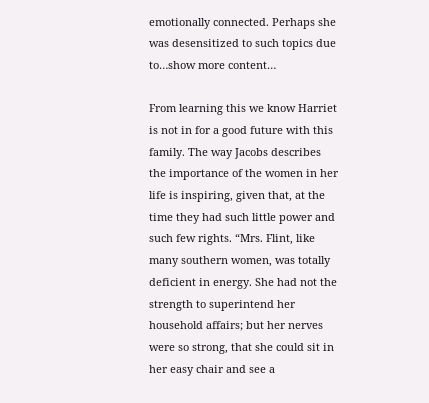emotionally connected. Perhaps she was desensitized to such topics due to…show more content…

From learning this we know Harriet is not in for a good future with this family. The way Jacobs describes the importance of the women in her life is inspiring, given that, at the time they had such little power and such few rights. “Mrs. Flint, like many southern women, was totally deficient in energy. She had not the strength to superintend her household affairs; but her nerves were so strong, that she could sit in her easy chair and see a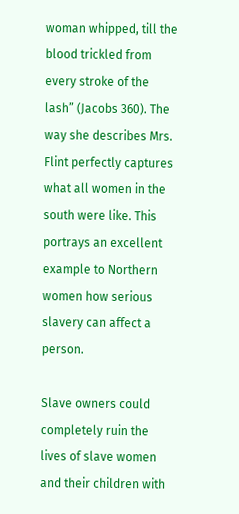woman whipped, till the blood trickled from every stroke of the lash” (Jacobs 360). The way she describes Mrs. Flint perfectly captures what all women in the south were like. This portrays an excellent example to Northern women how serious slavery can affect a person.

Slave owners could completely ruin the lives of slave women and their children with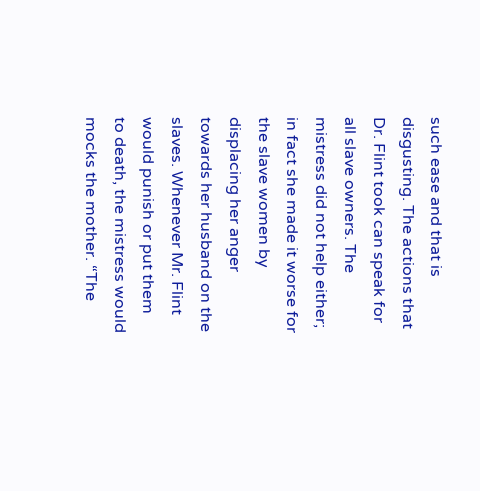such ease and that is disgusting. The actions that Dr. Flint took can speak for all slave owners. The mistress did not help either; in fact she made it worse for the slave women by displacing her anger towards her husband on the slaves. Whenever Mr. Flint would punish or put them to death, the mistress would mocks the mother. “The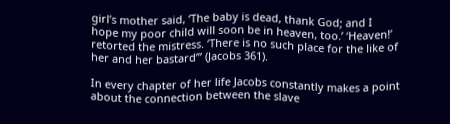girl’s mother said, ‘The baby is dead, thank God; and I hope my poor child will soon be in heaven, too.’ ‘Heaven!’ retorted the mistress. ‘There is no such place for the like of her and her bastard’” (Jacobs 361).

In every chapter of her life Jacobs constantly makes a point about the connection between the slave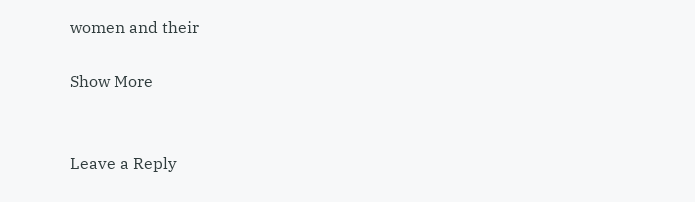women and their

Show More


Leave a Reply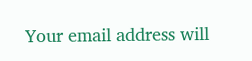Your email address will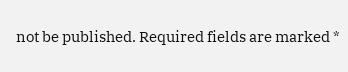not be published. Required fields are marked *